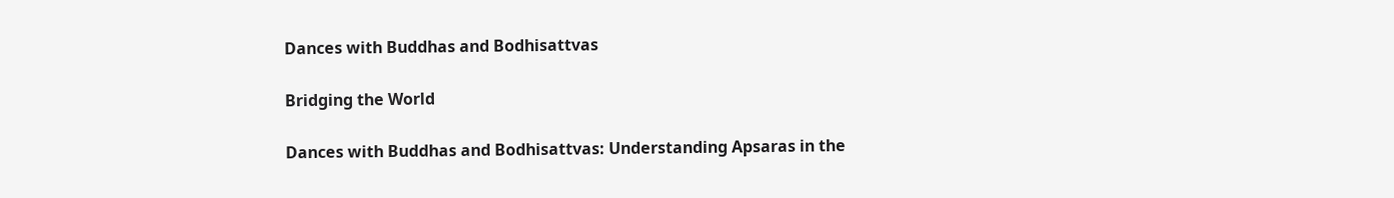Dances with Buddhas and Bodhisattvas

Bridging the World

Dances with Buddhas and Bodhisattvas: Understanding Apsaras in the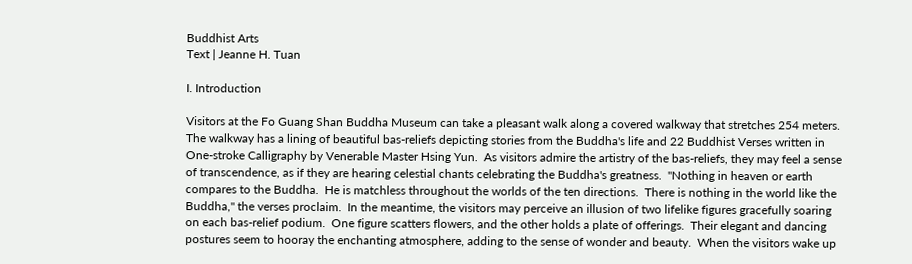Buddhist Arts
Text | Jeanne H. Tuan

I. Introduction

Visitors at the Fo Guang Shan Buddha Museum can take a pleasant walk along a covered walkway that stretches 254 meters.  The walkway has a lining of beautiful bas-reliefs depicting stories from the Buddha's life and 22 Buddhist Verses written in One-stroke Calligraphy by Venerable Master Hsing Yun.  As visitors admire the artistry of the bas-reliefs, they may feel a sense of transcendence, as if they are hearing celestial chants celebrating the Buddha's greatness.  "Nothing in heaven or earth compares to the Buddha.  He is matchless throughout the worlds of the ten directions.  There is nothing in the world like the Buddha," the verses proclaim.  In the meantime, the visitors may perceive an illusion of two lifelike figures gracefully soaring on each bas-relief podium.  One figure scatters flowers, and the other holds a plate of offerings.  Their elegant and dancing postures seem to hooray the enchanting atmosphere, adding to the sense of wonder and beauty.  When the visitors wake up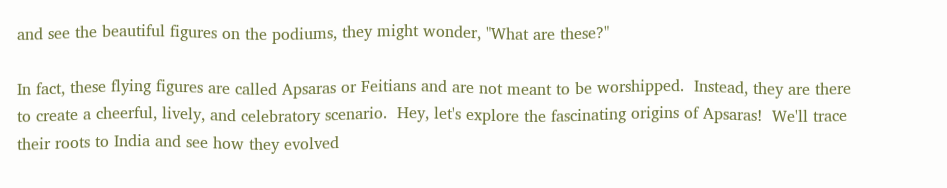and see the beautiful figures on the podiums, they might wonder, "What are these?"

In fact, these flying figures are called Apsaras or Feitians and are not meant to be worshipped.  Instead, they are there to create a cheerful, lively, and celebratory scenario.  Hey, let's explore the fascinating origins of Apsaras!  We'll trace their roots to India and see how they evolved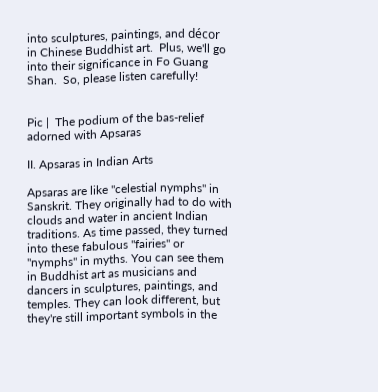into sculptures, paintings, and décor in Chinese Buddhist art.  Plus, we'll go into their significance in Fo Guang Shan.  So, please listen carefully!


Pic |  The podium of the bas-relief adorned with Apsaras

II. Apsaras in Indian Arts

Apsaras are like "celestial nymphs" in Sanskrit. They originally had to do with clouds and water in ancient Indian traditions. As time passed, they turned into these fabulous "fairies" or "nymphs" in myths. You can see them in Buddhist art as musicians and dancers in sculptures, paintings, and temples. They can look different, but they're still important symbols in the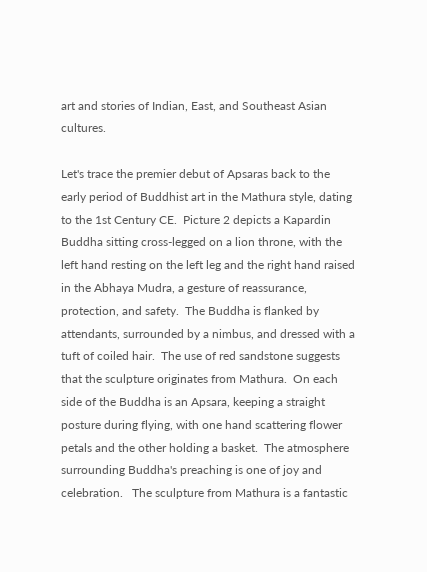art and stories of Indian, East, and Southeast Asian cultures.

Let's trace the premier debut of Apsaras back to the early period of Buddhist art in the Mathura style, dating to the 1st Century CE.  Picture 2 depicts a Kapardin Buddha sitting cross-legged on a lion throne, with the left hand resting on the left leg and the right hand raised in the Abhaya Mudra, a gesture of reassurance, protection, and safety.  The Buddha is flanked by attendants, surrounded by a nimbus, and dressed with a tuft of coiled hair.  The use of red sandstone suggests that the sculpture originates from Mathura.  On each side of the Buddha is an Apsara, keeping a straight posture during flying, with one hand scattering flower petals and the other holding a basket.  The atmosphere surrounding Buddha's preaching is one of joy and celebration.   The sculpture from Mathura is a fantastic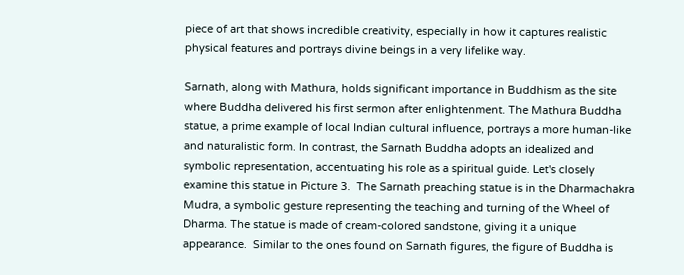piece of art that shows incredible creativity, especially in how it captures realistic physical features and portrays divine beings in a very lifelike way.

Sarnath, along with Mathura, holds significant importance in Buddhism as the site where Buddha delivered his first sermon after enlightenment. The Mathura Buddha statue, a prime example of local Indian cultural influence, portrays a more human-like and naturalistic form. In contrast, the Sarnath Buddha adopts an idealized and symbolic representation, accentuating his role as a spiritual guide. Let's closely examine this statue in Picture 3.  The Sarnath preaching statue is in the Dharmachakra Mudra, a symbolic gesture representing the teaching and turning of the Wheel of Dharma. The statue is made of cream-colored sandstone, giving it a unique appearance.  Similar to the ones found on Sarnath figures, the figure of Buddha is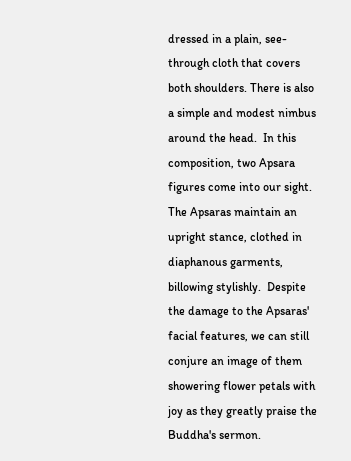dressed in a plain, see-through cloth that covers both shoulders. There is also a simple and modest nimbus around the head.  In this composition, two Apsara figures come into our sight.  The Apsaras maintain an upright stance, clothed in diaphanous garments, billowing stylishly.  Despite the damage to the Apsaras' facial features, we can still conjure an image of them showering flower petals with joy as they greatly praise the Buddha's sermon.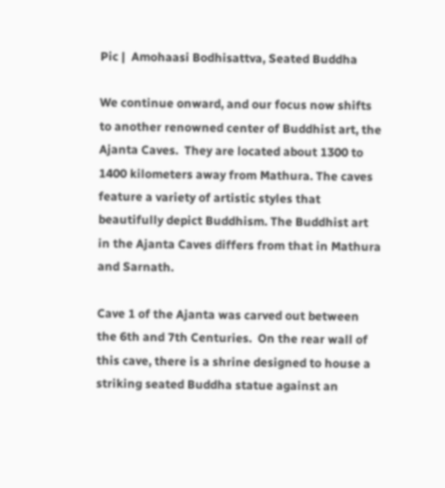Pic |  Amohaasi Bodhisattva, Seated Buddha

We continue onward, and our focus now shifts to another renowned center of Buddhist art, the Ajanta Caves.  They are located about 1300 to 1400 kilometers away from Mathura. The caves feature a variety of artistic styles that beautifully depict Buddhism. The Buddhist art in the Ajanta Caves differs from that in Mathura and Sarnath.

Cave 1 of the Ajanta was carved out between the 6th and 7th Centuries.  On the rear wall of this cave, there is a shrine designed to house a striking seated Buddha statue against an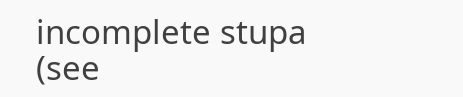incomplete stupa (see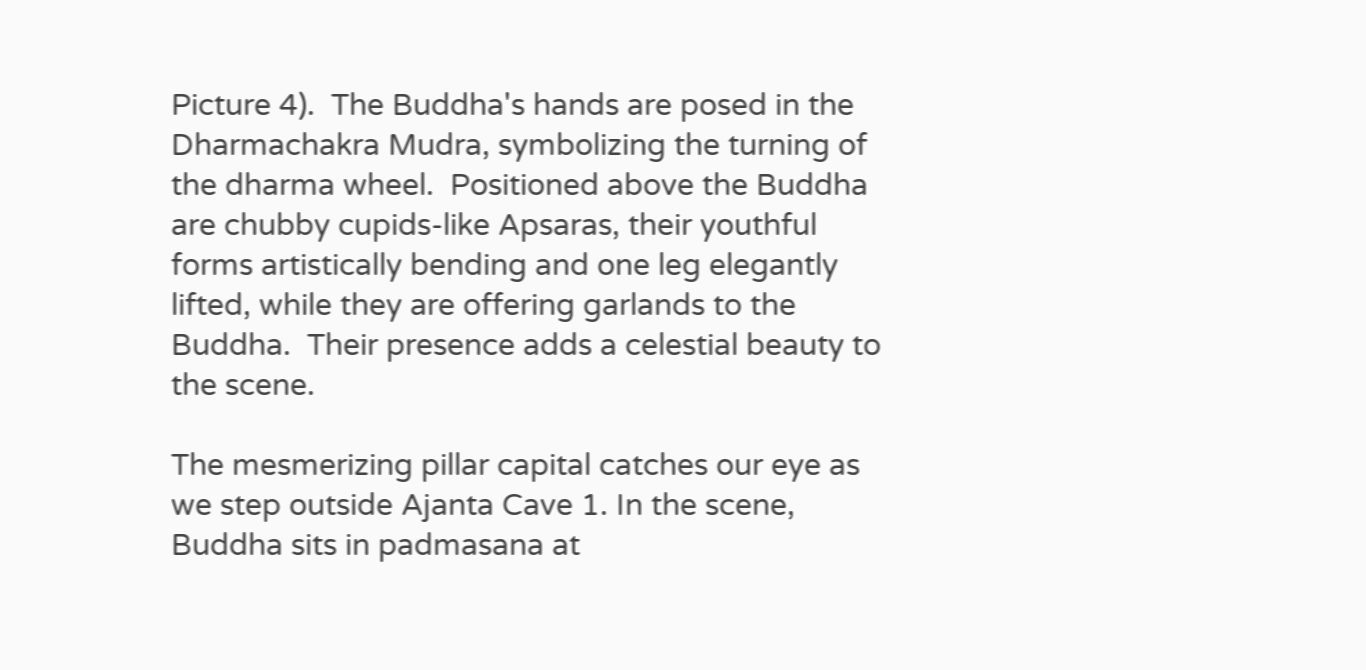Picture 4).  The Buddha's hands are posed in the Dharmachakra Mudra, symbolizing the turning of the dharma wheel.  Positioned above the Buddha are chubby cupids-like Apsaras, their youthful forms artistically bending and one leg elegantly lifted, while they are offering garlands to the Buddha.  Their presence adds a celestial beauty to the scene.

The mesmerizing pillar capital catches our eye as we step outside Ajanta Cave 1. In the scene, Buddha sits in padmasana at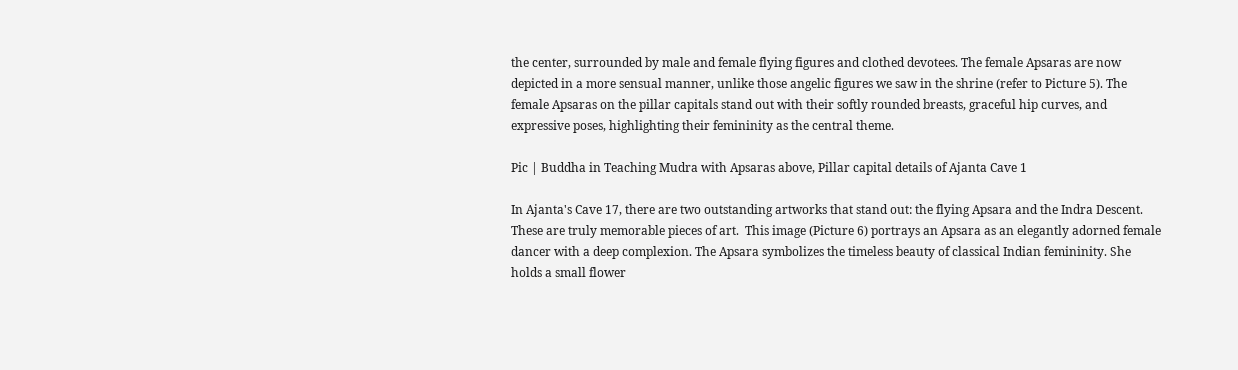the center, surrounded by male and female flying figures and clothed devotees. The female Apsaras are now depicted in a more sensual manner, unlike those angelic figures we saw in the shrine (refer to Picture 5). The female Apsaras on the pillar capitals stand out with their softly rounded breasts, graceful hip curves, and expressive poses, highlighting their femininity as the central theme.

Pic | Buddha in Teaching Mudra with Apsaras above, Pillar capital details of Ajanta Cave 1

In Ajanta's Cave 17, there are two outstanding artworks that stand out: the flying Apsara and the Indra Descent. These are truly memorable pieces of art.  This image (Picture 6) portrays an Apsara as an elegantly adorned female dancer with a deep complexion. The Apsara symbolizes the timeless beauty of classical Indian femininity. She holds a small flower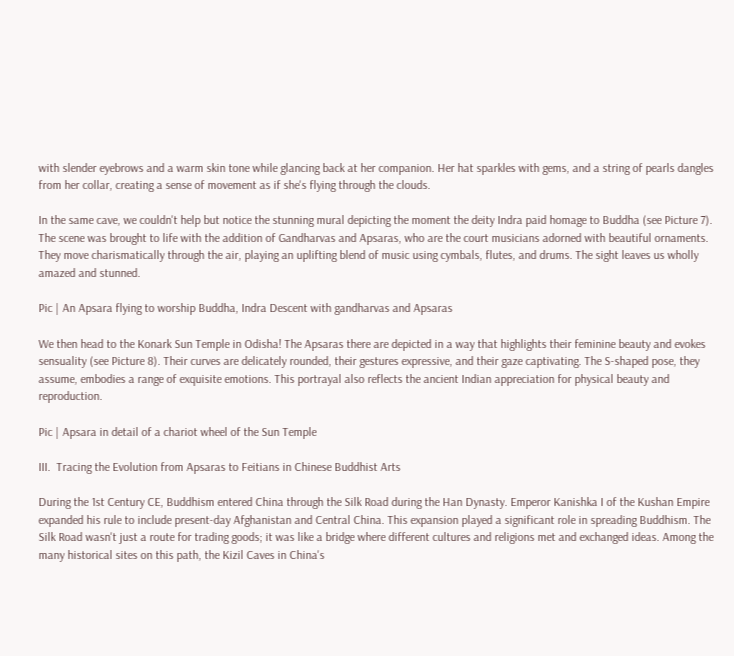with slender eyebrows and a warm skin tone while glancing back at her companion. Her hat sparkles with gems, and a string of pearls dangles from her collar, creating a sense of movement as if she's flying through the clouds.

In the same cave, we couldn't help but notice the stunning mural depicting the moment the deity Indra paid homage to Buddha (see Picture 7). The scene was brought to life with the addition of Gandharvas and Apsaras, who are the court musicians adorned with beautiful ornaments. They move charismatically through the air, playing an uplifting blend of music using cymbals, flutes, and drums. The sight leaves us wholly amazed and stunned.

Pic | An Apsara flying to worship Buddha, Indra Descent with gandharvas and Apsaras

We then head to the Konark Sun Temple in Odisha! The Apsaras there are depicted in a way that highlights their feminine beauty and evokes sensuality (see Picture 8). Their curves are delicately rounded, their gestures expressive, and their gaze captivating. The S-shaped pose, they assume, embodies a range of exquisite emotions. This portrayal also reflects the ancient Indian appreciation for physical beauty and reproduction.

Pic | Apsara in detail of a chariot wheel of the Sun Temple

III.  Tracing the Evolution from Apsaras to Feitians in Chinese Buddhist Arts

During the 1st Century CE, Buddhism entered China through the Silk Road during the Han Dynasty. Emperor Kanishka I of the Kushan Empire expanded his rule to include present-day Afghanistan and Central China. This expansion played a significant role in spreading Buddhism. The Silk Road wasn't just a route for trading goods; it was like a bridge where different cultures and religions met and exchanged ideas. Among the many historical sites on this path, the Kizil Caves in China's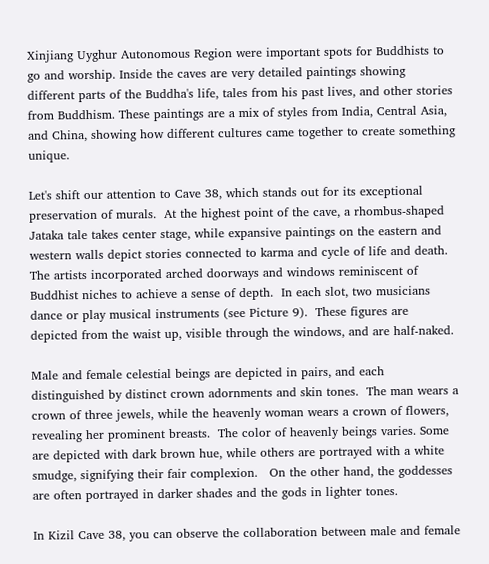Xinjiang Uyghur Autonomous Region were important spots for Buddhists to go and worship. Inside the caves are very detailed paintings showing different parts of the Buddha's life, tales from his past lives, and other stories from Buddhism. These paintings are a mix of styles from India, Central Asia, and China, showing how different cultures came together to create something unique.

Let's shift our attention to Cave 38, which stands out for its exceptional preservation of murals.  At the highest point of the cave, a rhombus-shaped Jataka tale takes center stage, while expansive paintings on the eastern and western walls depict stories connected to karma and cycle of life and death.  The artists incorporated arched doorways and windows reminiscent of Buddhist niches to achieve a sense of depth.  In each slot, two musicians dance or play musical instruments (see Picture 9).  These figures are depicted from the waist up, visible through the windows, and are half-naked.

Male and female celestial beings are depicted in pairs, and each distinguished by distinct crown adornments and skin tones.  The man wears a crown of three jewels, while the heavenly woman wears a crown of flowers, revealing her prominent breasts.  The color of heavenly beings varies. Some are depicted with dark brown hue, while others are portrayed with a white smudge, signifying their fair complexion.   On the other hand, the goddesses are often portrayed in darker shades and the gods in lighter tones.

In Kizil Cave 38, you can observe the collaboration between male and female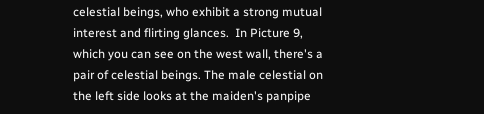celestial beings, who exhibit a strong mutual interest and flirting glances.  In Picture 9, which you can see on the west wall, there's a pair of celestial beings. The male celestial on the left side looks at the maiden's panpipe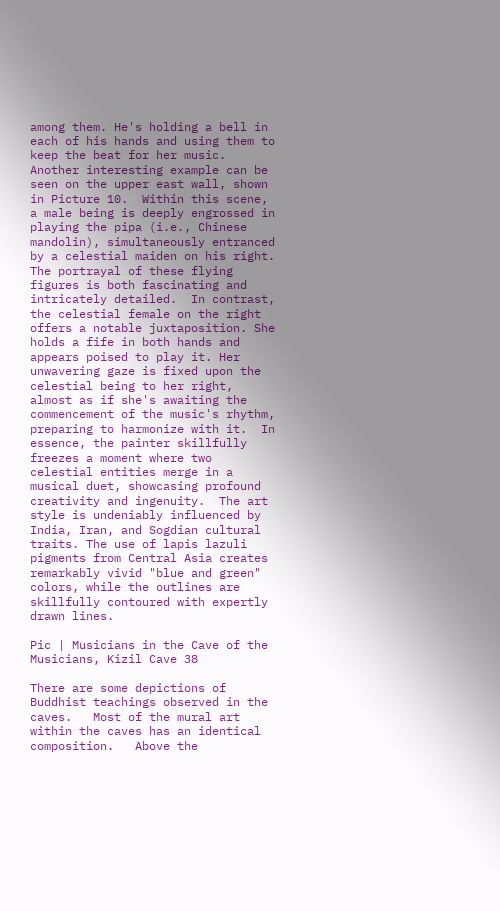among them. He's holding a bell in each of his hands and using them to keep the beat for her music. Another interesting example can be seen on the upper east wall, shown in Picture 10.  Within this scene, a male being is deeply engrossed in playing the pipa (i.e., Chinese mandolin), simultaneously entranced by a celestial maiden on his right. The portrayal of these flying figures is both fascinating and intricately detailed.  In contrast, the celestial female on the right offers a notable juxtaposition. She holds a fife in both hands and appears poised to play it. Her unwavering gaze is fixed upon the celestial being to her right, almost as if she's awaiting the commencement of the music's rhythm, preparing to harmonize with it.  In essence, the painter skillfully freezes a moment where two celestial entities merge in a musical duet, showcasing profound creativity and ingenuity.  The art style is undeniably influenced by India, Iran, and Sogdian cultural traits. The use of lapis lazuli pigments from Central Asia creates remarkably vivid "blue and green" colors, while the outlines are skillfully contoured with expertly drawn lines.

Pic | Musicians in the Cave of the Musicians, Kizil Cave 38

There are some depictions of Buddhist teachings observed in the caves.   Most of the mural art within the caves has an identical composition.   Above the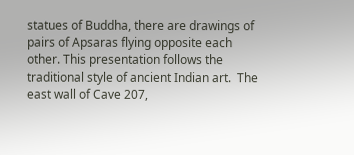statues of Buddha, there are drawings of pairs of Apsaras flying opposite each other. This presentation follows the traditional style of ancient Indian art.  The east wall of Cave 207,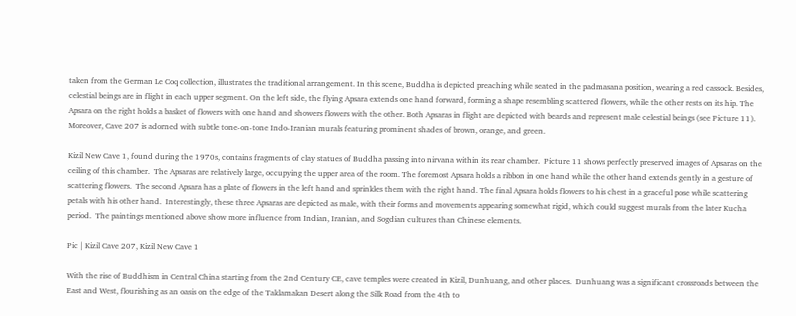taken from the German Le Coq collection, illustrates the traditional arrangement. In this scene, Buddha is depicted preaching while seated in the padmasana position, wearing a red cassock. Besides, celestial beings are in flight in each upper segment. On the left side, the flying Apsara extends one hand forward, forming a shape resembling scattered flowers, while the other rests on its hip. The Apsara on the right holds a basket of flowers with one hand and showers flowers with the other. Both Apsaras in flight are depicted with beards and represent male celestial beings (see Picture 11).  Moreover, Cave 207 is adorned with subtle tone-on-tone Indo-Iranian murals featuring prominent shades of brown, orange, and green.

Kizil New Cave 1, found during the 1970s, contains fragments of clay statues of Buddha passing into nirvana within its rear chamber.  Picture 11 shows perfectly preserved images of Apsaras on the ceiling of this chamber.  The Apsaras are relatively large, occupying the upper area of the room. The foremost Apsara holds a ribbon in one hand while the other hand extends gently in a gesture of scattering flowers.  The second Apsara has a plate of flowers in the left hand and sprinkles them with the right hand. The final Apsara holds flowers to his chest in a graceful pose while scattering petals with his other hand.  Interestingly, these three Apsaras are depicted as male, with their forms and movements appearing somewhat rigid, which could suggest murals from the later Kucha period.  The paintings mentioned above show more influence from Indian, Iranian, and Sogdian cultures than Chinese elements.

Pic | Kizil Cave 207, Kizil New Cave 1

With the rise of Buddhism in Central China starting from the 2nd Century CE, cave temples were created in Kizil, Dunhuang, and other places.  Dunhuang was a significant crossroads between the East and West, flourishing as an oasis on the edge of the Taklamakan Desert along the Silk Road from the 4th to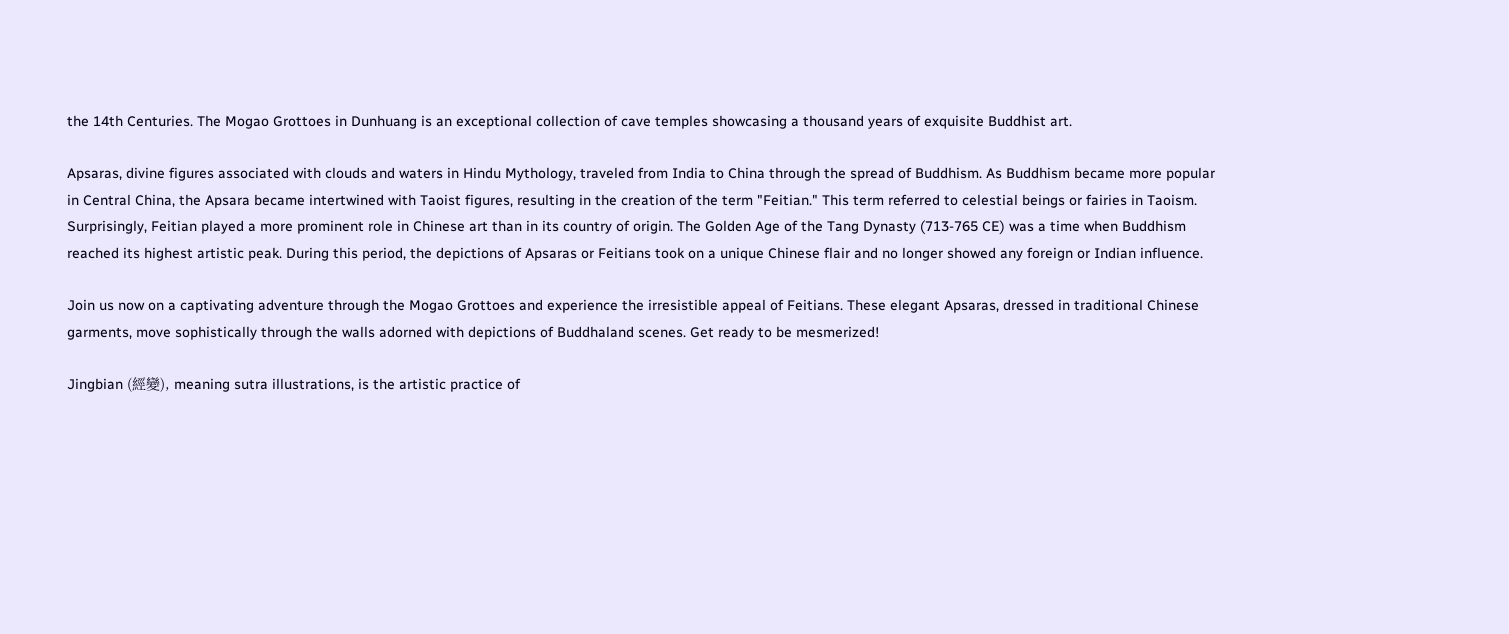the 14th Centuries. The Mogao Grottoes in Dunhuang is an exceptional collection of cave temples showcasing a thousand years of exquisite Buddhist art.

Apsaras, divine figures associated with clouds and waters in Hindu Mythology, traveled from India to China through the spread of Buddhism. As Buddhism became more popular in Central China, the Apsara became intertwined with Taoist figures, resulting in the creation of the term "Feitian." This term referred to celestial beings or fairies in Taoism. Surprisingly, Feitian played a more prominent role in Chinese art than in its country of origin. The Golden Age of the Tang Dynasty (713-765 CE) was a time when Buddhism reached its highest artistic peak. During this period, the depictions of Apsaras or Feitians took on a unique Chinese flair and no longer showed any foreign or Indian influence.

Join us now on a captivating adventure through the Mogao Grottoes and experience the irresistible appeal of Feitians. These elegant Apsaras, dressed in traditional Chinese garments, move sophistically through the walls adorned with depictions of Buddhaland scenes. Get ready to be mesmerized!

Jingbian (經變), meaning sutra illustrations, is the artistic practice of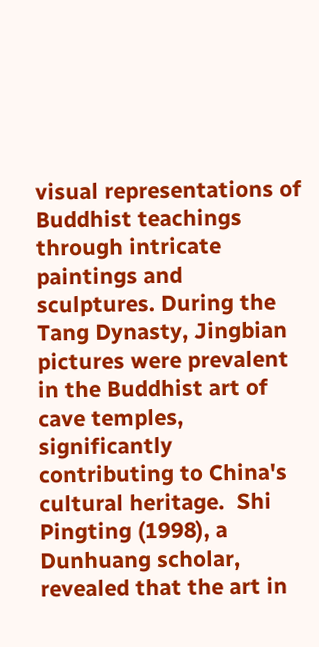visual representations of Buddhist teachings through intricate paintings and sculptures. During the Tang Dynasty, Jingbian pictures were prevalent in the Buddhist art of cave temples, significantly contributing to China's cultural heritage.  Shi Pingting (1998), a Dunhuang scholar, revealed that the art in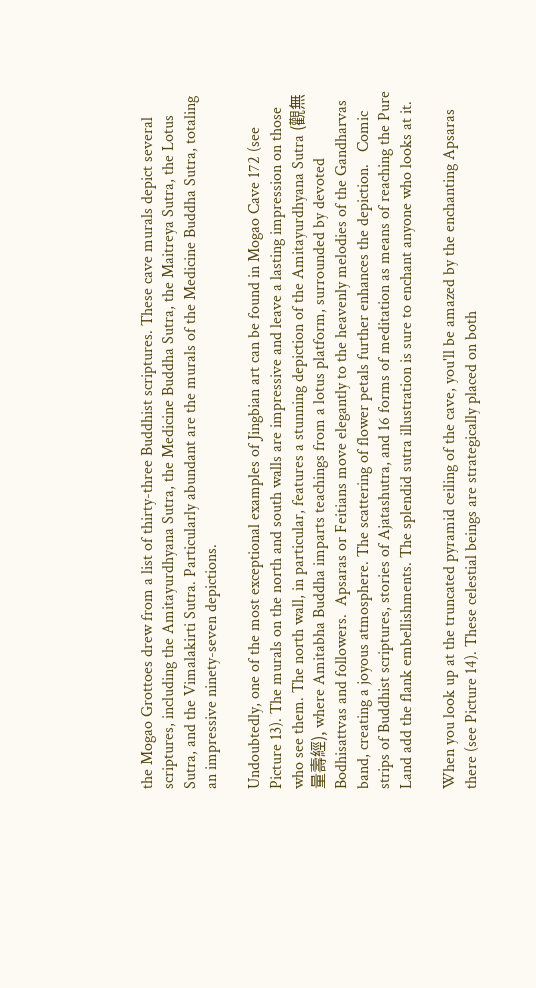the Mogao Grottoes drew from a list of thirty-three Buddhist scriptures. These cave murals depict several scriptures, including the Amitayurdhyana Sutra, the Medicine Buddha Sutra, the Maitreya Sutra, the Lotus Sutra, and the Vimalakirti Sutra. Particularly abundant are the murals of the Medicine Buddha Sutra, totaling an impressive ninety-seven depictions.

Undoubtedly, one of the most exceptional examples of Jingbian art can be found in Mogao Cave 172 (see Picture 13). The murals on the north and south walls are impressive and leave a lasting impression on those who see them. The north wall, in particular, features a stunning depiction of the Amitayurdhyana Sutra (觀無量壽經), where Amitabha Buddha imparts teachings from a lotus platform, surrounded by devoted Bodhisattvas and followers.  Apsaras or Feitians move elegantly to the heavenly melodies of the Gandharvas band, creating a joyous atmosphere. The scattering of flower petals further enhances the depiction.   Comic strips of Buddhist scriptures, stories of Ajatashutra, and 16 forms of meditation as means of reaching the Pure Land add the flank embellishments. The splendid sutra illustration is sure to enchant anyone who looks at it.

When you look up at the truncated pyramid ceiling of the cave, you'll be amazed by the enchanting Apsaras there (see Picture 14). These celestial beings are strategically placed on both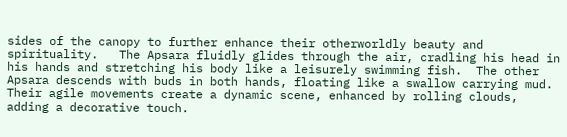sides of the canopy to further enhance their otherworldly beauty and spirituality.   The Apsara fluidly glides through the air, cradling his head in his hands and stretching his body like a leisurely swimming fish.  The other Apsara descends with buds in both hands, floating like a swallow carrying mud.  Their agile movements create a dynamic scene, enhanced by rolling clouds, adding a decorative touch.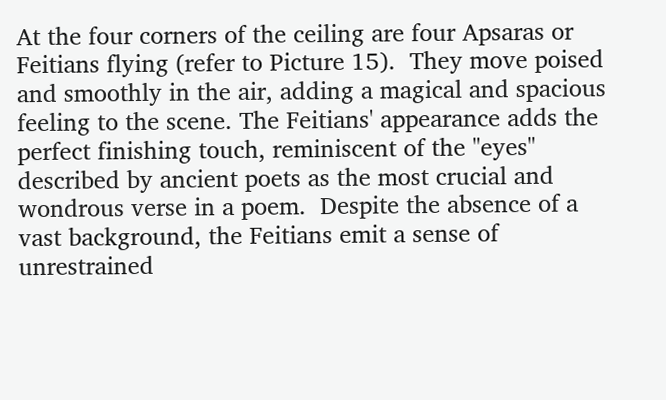At the four corners of the ceiling are four Apsaras or Feitians flying (refer to Picture 15).  They move poised and smoothly in the air, adding a magical and spacious feeling to the scene. The Feitians' appearance adds the perfect finishing touch, reminiscent of the "eyes" described by ancient poets as the most crucial and wondrous verse in a poem.  Despite the absence of a vast background, the Feitians emit a sense of unrestrained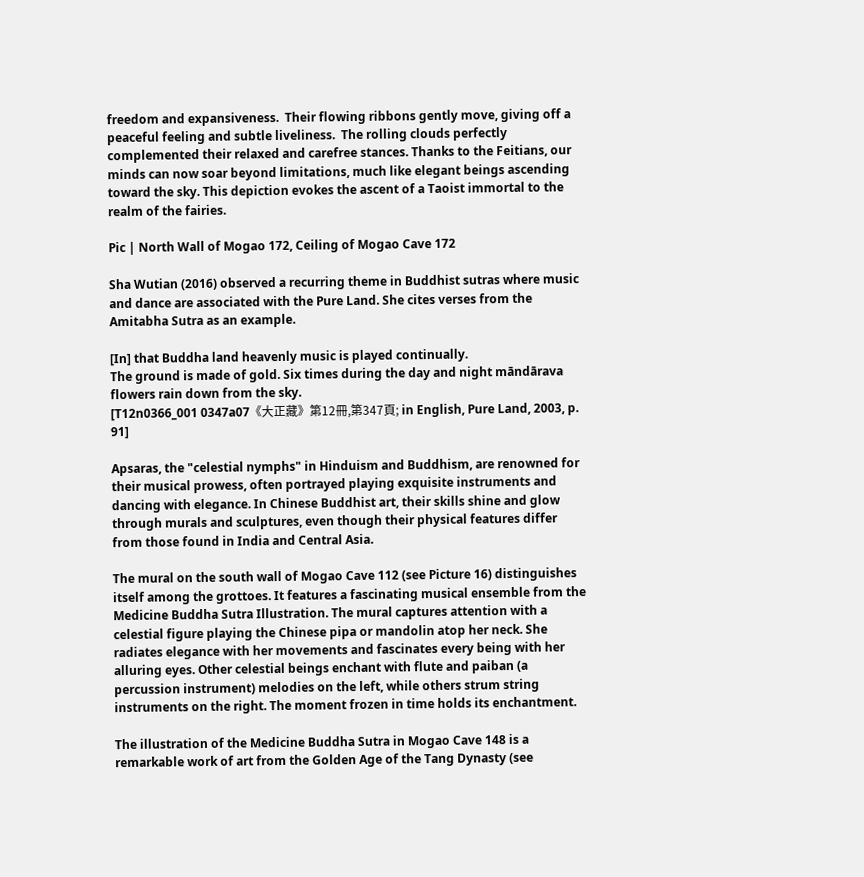freedom and expansiveness.  Their flowing ribbons gently move, giving off a peaceful feeling and subtle liveliness.  The rolling clouds perfectly complemented their relaxed and carefree stances. Thanks to the Feitians, our minds can now soar beyond limitations, much like elegant beings ascending toward the sky. This depiction evokes the ascent of a Taoist immortal to the realm of the fairies.

Pic | North Wall of Mogao 172, Ceiling of Mogao Cave 172

Sha Wutian (2016) observed a recurring theme in Buddhist sutras where music and dance are associated with the Pure Land. She cites verses from the Amitabha Sutra as an example.

[In] that Buddha land heavenly music is played continually.
The ground is made of gold. Six times during the day and night māndārava flowers rain down from the sky.
[T12n0366_001 0347a07《大正藏》第12冊,第347頁; in English, Pure Land, 2003, p. 91]

Apsaras, the "celestial nymphs" in Hinduism and Buddhism, are renowned for their musical prowess, often portrayed playing exquisite instruments and dancing with elegance. In Chinese Buddhist art, their skills shine and glow through murals and sculptures, even though their physical features differ from those found in India and Central Asia.

The mural on the south wall of Mogao Cave 112 (see Picture 16) distinguishes itself among the grottoes. It features a fascinating musical ensemble from the Medicine Buddha Sutra Illustration. The mural captures attention with a celestial figure playing the Chinese pipa or mandolin atop her neck. She radiates elegance with her movements and fascinates every being with her alluring eyes. Other celestial beings enchant with flute and paiban (a percussion instrument) melodies on the left, while others strum string instruments on the right. The moment frozen in time holds its enchantment.

The illustration of the Medicine Buddha Sutra in Mogao Cave 148 is a remarkable work of art from the Golden Age of the Tang Dynasty (see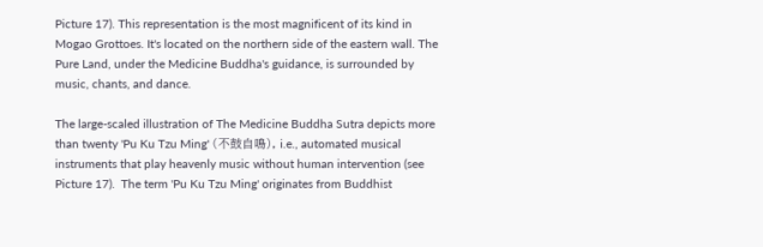Picture 17). This representation is the most magnificent of its kind in Mogao Grottoes. It's located on the northern side of the eastern wall. The Pure Land, under the Medicine Buddha's guidance, is surrounded by music, chants, and dance.

The large-scaled illustration of The Medicine Buddha Sutra depicts more than twenty 'Pu Ku Tzu Ming' (不鼓自鳴), i.e., automated musical instruments that play heavenly music without human intervention (see Picture 17).  The term 'Pu Ku Tzu Ming' originates from Buddhist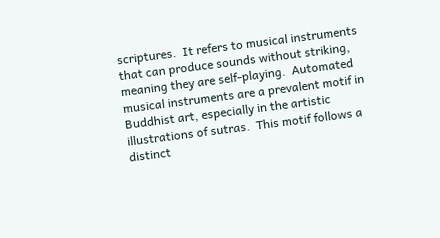scriptures.  It refers to musical instruments that can produce sounds without striking, meaning they are self-playing.  Automated musical instruments are a prevalent motif in Buddhist art, especially in the artistic illustrations of sutras.  This motif follows a distinct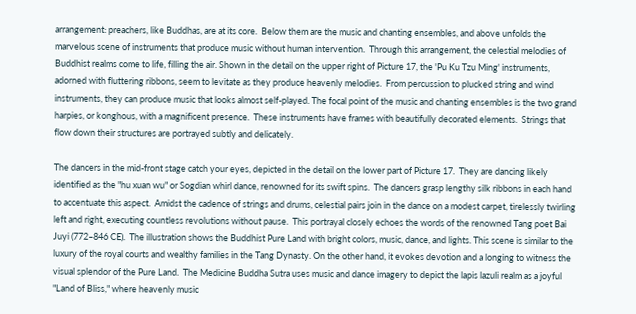arrangement: preachers, like Buddhas, are at its core.  Below them are the music and chanting ensembles, and above unfolds the marvelous scene of instruments that produce music without human intervention.  Through this arrangement, the celestial melodies of Buddhist realms come to life, filling the air. Shown in the detail on the upper right of Picture 17, the 'Pu Ku Tzu Ming' instruments, adorned with fluttering ribbons, seem to levitate as they produce heavenly melodies.  From percussion to plucked string and wind instruments, they can produce music that looks almost self-played. The focal point of the music and chanting ensembles is the two grand harpies, or konghous, with a magnificent presence.  These instruments have frames with beautifully decorated elements.  Strings that flow down their structures are portrayed subtly and delicately.

The dancers in the mid-front stage catch your eyes, depicted in the detail on the lower part of Picture 17.  They are dancing likely identified as the "hu xuan wu" or Sogdian whirl dance, renowned for its swift spins.  The dancers grasp lengthy silk ribbons in each hand to accentuate this aspect.  Amidst the cadence of strings and drums, celestial pairs join in the dance on a modest carpet, tirelessly twirling left and right, executing countless revolutions without pause.  This portrayal closely echoes the words of the renowned Tang poet Bai Juyi (772–846 CE).  The illustration shows the Buddhist Pure Land with bright colors, music, dance, and lights. This scene is similar to the luxury of the royal courts and wealthy families in the Tang Dynasty. On the other hand, it evokes devotion and a longing to witness the visual splendor of the Pure Land.  The Medicine Buddha Sutra uses music and dance imagery to depict the lapis lazuli realm as a joyful "Land of Bliss," where heavenly music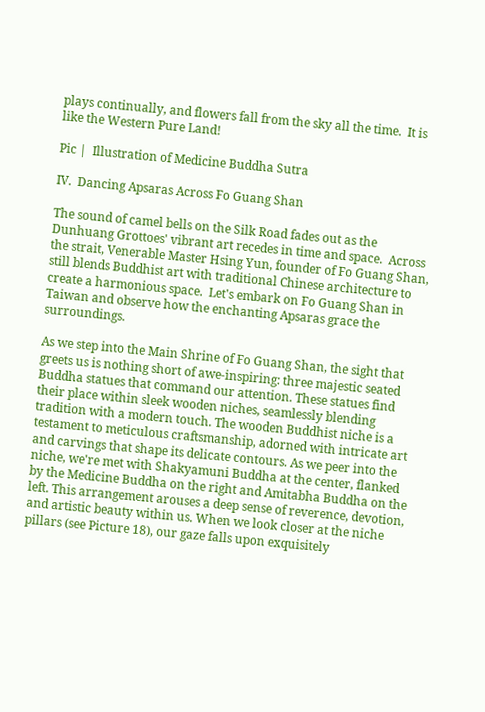plays continually, and flowers fall from the sky all the time.  It is like the Western Pure Land!

Pic |  Illustration of Medicine Buddha Sutra

IV.  Dancing Apsaras Across Fo Guang Shan

The sound of camel bells on the Silk Road fades out as the Dunhuang Grottoes' vibrant art recedes in time and space.  Across the strait, Venerable Master Hsing Yun, founder of Fo Guang Shan, still blends Buddhist art with traditional Chinese architecture to create a harmonious space.  Let's embark on Fo Guang Shan in Taiwan and observe how the enchanting Apsaras grace the surroundings.

As we step into the Main Shrine of Fo Guang Shan, the sight that greets us is nothing short of awe-inspiring: three majestic seated Buddha statues that command our attention. These statues find their place within sleek wooden niches, seamlessly blending tradition with a modern touch. The wooden Buddhist niche is a testament to meticulous craftsmanship, adorned with intricate art and carvings that shape its delicate contours. As we peer into the niche, we're met with Shakyamuni Buddha at the center, flanked by the Medicine Buddha on the right and Amitabha Buddha on the left. This arrangement arouses a deep sense of reverence, devotion, and artistic beauty within us. When we look closer at the niche pillars (see Picture 18), our gaze falls upon exquisitely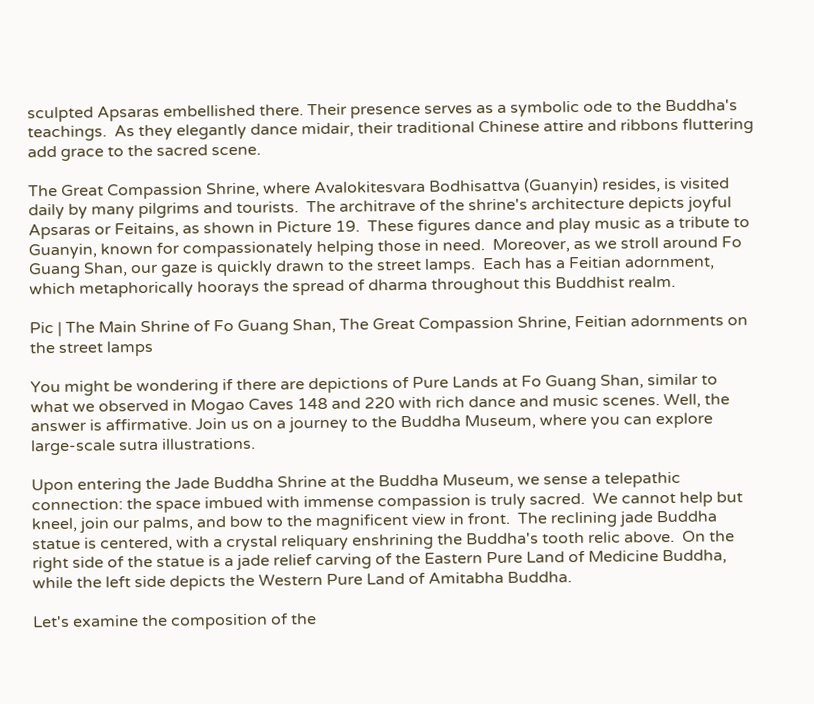sculpted Apsaras embellished there. Their presence serves as a symbolic ode to the Buddha's teachings.  As they elegantly dance midair, their traditional Chinese attire and ribbons fluttering add grace to the sacred scene.

The Great Compassion Shrine, where Avalokitesvara Bodhisattva (Guanyin) resides, is visited daily by many pilgrims and tourists.  The architrave of the shrine's architecture depicts joyful Apsaras or Feitains, as shown in Picture 19.  These figures dance and play music as a tribute to Guanyin, known for compassionately helping those in need.  Moreover, as we stroll around Fo Guang Shan, our gaze is quickly drawn to the street lamps.  Each has a Feitian adornment, which metaphorically hoorays the spread of dharma throughout this Buddhist realm.

Pic | The Main Shrine of Fo Guang Shan, The Great Compassion Shrine, Feitian adornments on the street lamps

You might be wondering if there are depictions of Pure Lands at Fo Guang Shan, similar to what we observed in Mogao Caves 148 and 220 with rich dance and music scenes. Well, the answer is affirmative. Join us on a journey to the Buddha Museum, where you can explore large-scale sutra illustrations.

Upon entering the Jade Buddha Shrine at the Buddha Museum, we sense a telepathic connection: the space imbued with immense compassion is truly sacred.  We cannot help but kneel, join our palms, and bow to the magnificent view in front.  The reclining jade Buddha statue is centered, with a crystal reliquary enshrining the Buddha's tooth relic above.  On the right side of the statue is a jade relief carving of the Eastern Pure Land of Medicine Buddha, while the left side depicts the Western Pure Land of Amitabha Buddha.

Let's examine the composition of the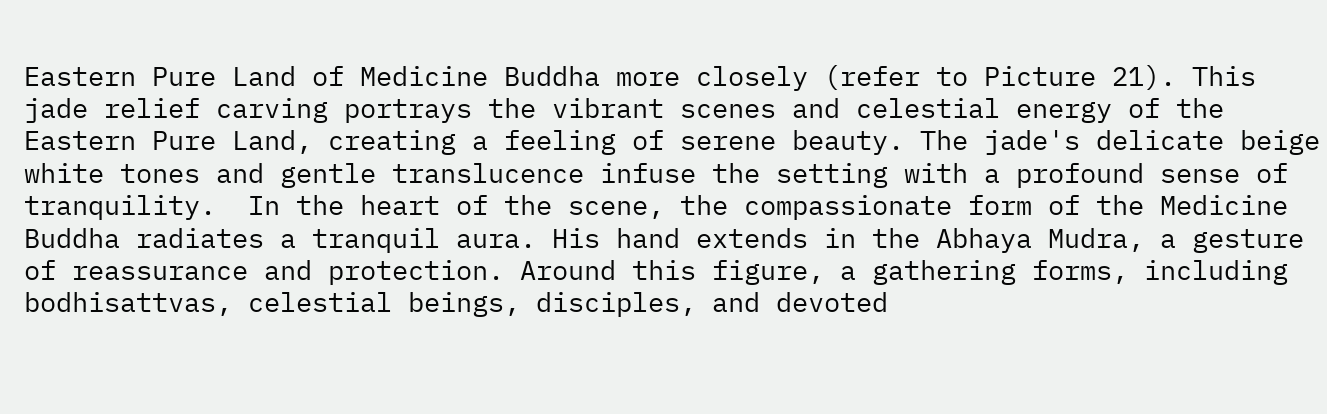Eastern Pure Land of Medicine Buddha more closely (refer to Picture 21). This jade relief carving portrays the vibrant scenes and celestial energy of the Eastern Pure Land, creating a feeling of serene beauty. The jade's delicate beige white tones and gentle translucence infuse the setting with a profound sense of tranquility.  In the heart of the scene, the compassionate form of the Medicine Buddha radiates a tranquil aura. His hand extends in the Abhaya Mudra, a gesture of reassurance and protection. Around this figure, a gathering forms, including bodhisattvas, celestial beings, disciples, and devoted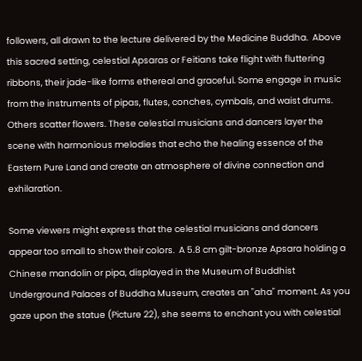followers, all drawn to the lecture delivered by the Medicine Buddha.  Above this sacred setting, celestial Apsaras or Feitians take flight with fluttering ribbons, their jade-like forms ethereal and graceful. Some engage in music from the instruments of pipas, flutes, conches, cymbals, and waist drums.  Others scatter flowers. These celestial musicians and dancers layer the scene with harmonious melodies that echo the healing essence of the Eastern Pure Land and create an atmosphere of divine connection and exhilaration.

Some viewers might express that the celestial musicians and dancers appear too small to show their colors.  A 5.8 cm gilt-bronze Apsara holding a Chinese mandolin or pipa, displayed in the Museum of Buddhist Underground Palaces of Buddha Museum, creates an "aha" moment. As you gaze upon the statue (Picture 22), she seems to enchant you with celestial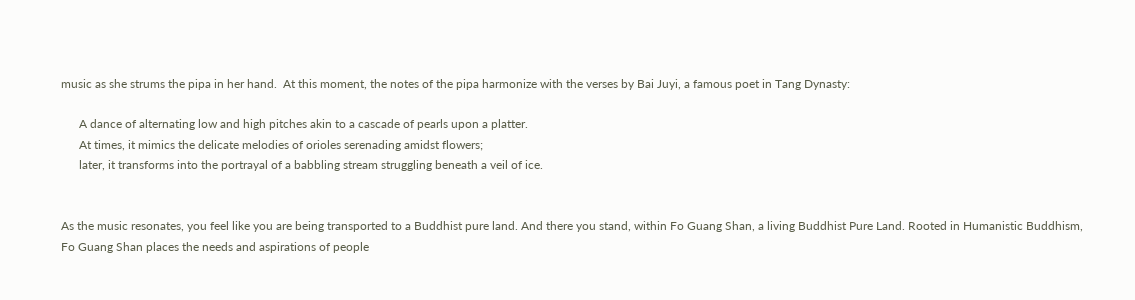music as she strums the pipa in her hand.  At this moment, the notes of the pipa harmonize with the verses by Bai Juyi, a famous poet in Tang Dynasty:

      A dance of alternating low and high pitches akin to a cascade of pearls upon a platter.
      At times, it mimics the delicate melodies of orioles serenading amidst flowers;
      later, it transforms into the portrayal of a babbling stream struggling beneath a veil of ice.


As the music resonates, you feel like you are being transported to a Buddhist pure land. And there you stand, within Fo Guang Shan, a living Buddhist Pure Land. Rooted in Humanistic Buddhism, Fo Guang Shan places the needs and aspirations of people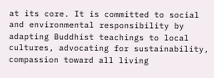at its core. It is committed to social and environmental responsibility by adapting Buddhist teachings to local cultures, advocating for sustainability, compassion toward all living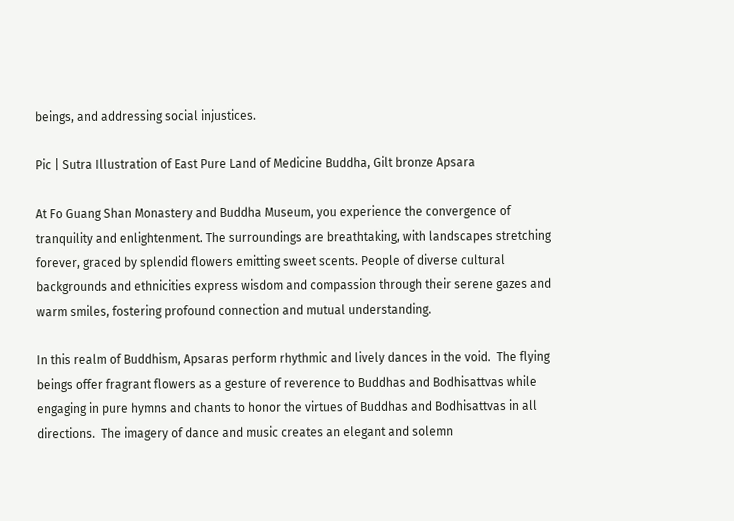beings, and addressing social injustices.

Pic | Sutra Illustration of East Pure Land of Medicine Buddha, Gilt bronze Apsara

At Fo Guang Shan Monastery and Buddha Museum, you experience the convergence of tranquility and enlightenment. The surroundings are breathtaking, with landscapes stretching forever, graced by splendid flowers emitting sweet scents. People of diverse cultural backgrounds and ethnicities express wisdom and compassion through their serene gazes and warm smiles, fostering profound connection and mutual understanding.

In this realm of Buddhism, Apsaras perform rhythmic and lively dances in the void.  The flying beings offer fragrant flowers as a gesture of reverence to Buddhas and Bodhisattvas while engaging in pure hymns and chants to honor the virtues of Buddhas and Bodhisattvas in all directions.  The imagery of dance and music creates an elegant and solemn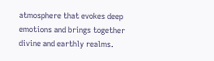atmosphere that evokes deep emotions and brings together divine and earthly realms.